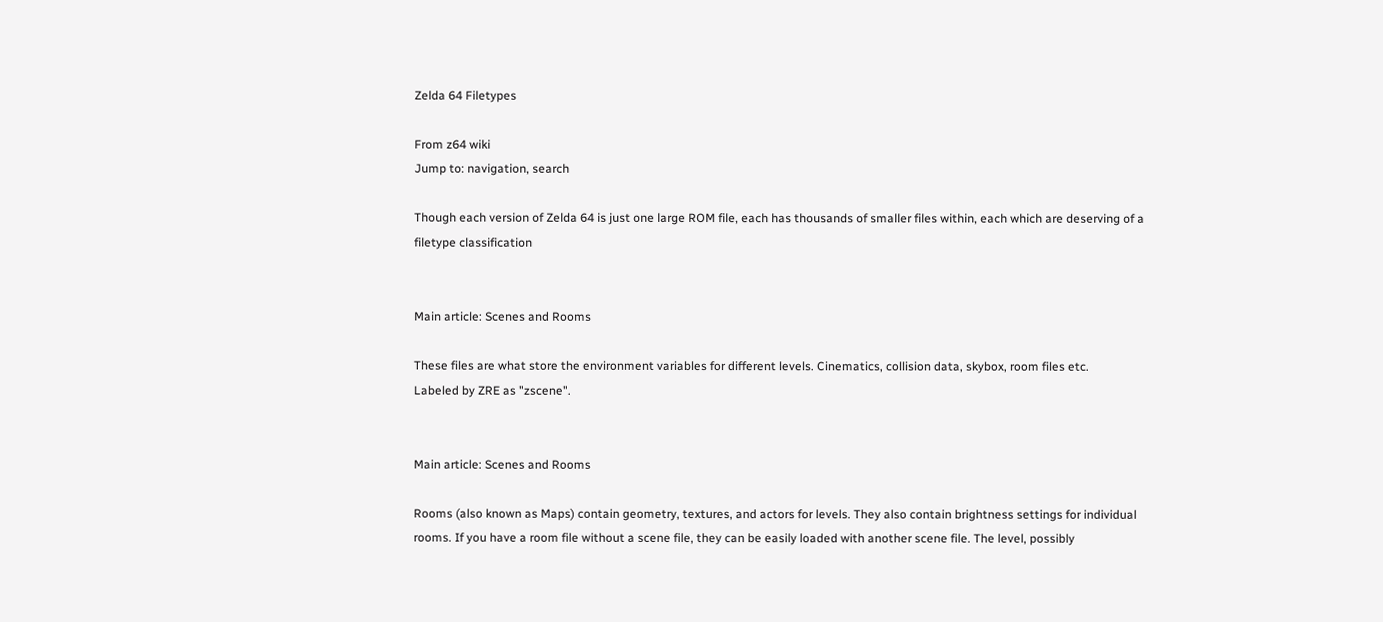Zelda 64 Filetypes

From z64 wiki
Jump to: navigation, search

Though each version of Zelda 64 is just one large ROM file, each has thousands of smaller files within, each which are deserving of a filetype classification


Main article: Scenes and Rooms

These files are what store the environment variables for different levels. Cinematics, collision data, skybox, room files etc.
Labeled by ZRE as "zscene".


Main article: Scenes and Rooms

Rooms (also known as Maps) contain geometry, textures, and actors for levels. They also contain brightness settings for individual rooms. If you have a room file without a scene file, they can be easily loaded with another scene file. The level, possibly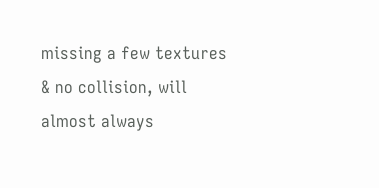missing a few textures & no collision, will almost always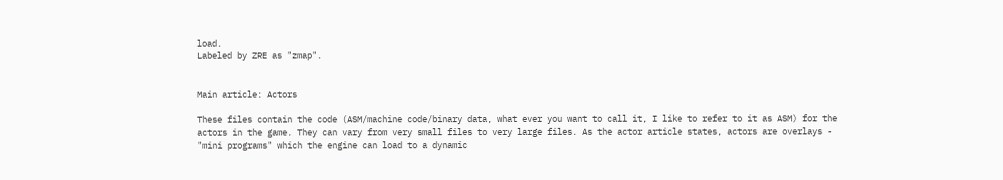load.
Labeled by ZRE as "zmap".


Main article: Actors

These files contain the code (ASM/machine code/binary data, what ever you want to call it, I like to refer to it as ASM) for the actors in the game. They can vary from very small files to very large files. As the actor article states, actors are overlays - "mini programs" which the engine can load to a dynamic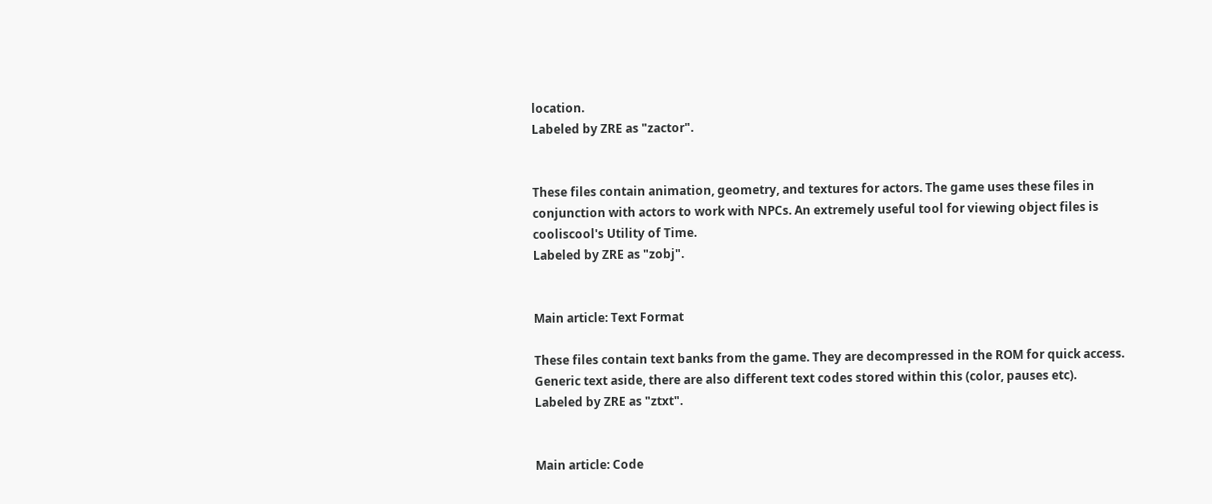location.
Labeled by ZRE as "zactor".


These files contain animation, geometry, and textures for actors. The game uses these files in conjunction with actors to work with NPCs. An extremely useful tool for viewing object files is cooliscool's Utility of Time.
Labeled by ZRE as "zobj".


Main article: Text Format

These files contain text banks from the game. They are decompressed in the ROM for quick access. Generic text aside, there are also different text codes stored within this (color, pauses etc).
Labeled by ZRE as "ztxt".


Main article: Code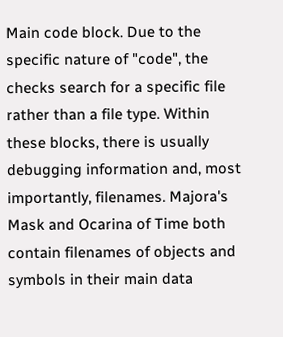Main code block. Due to the specific nature of "code", the checks search for a specific file rather than a file type. Within these blocks, there is usually debugging information and, most importantly, filenames. Majora's Mask and Ocarina of Time both contain filenames of objects and symbols in their main data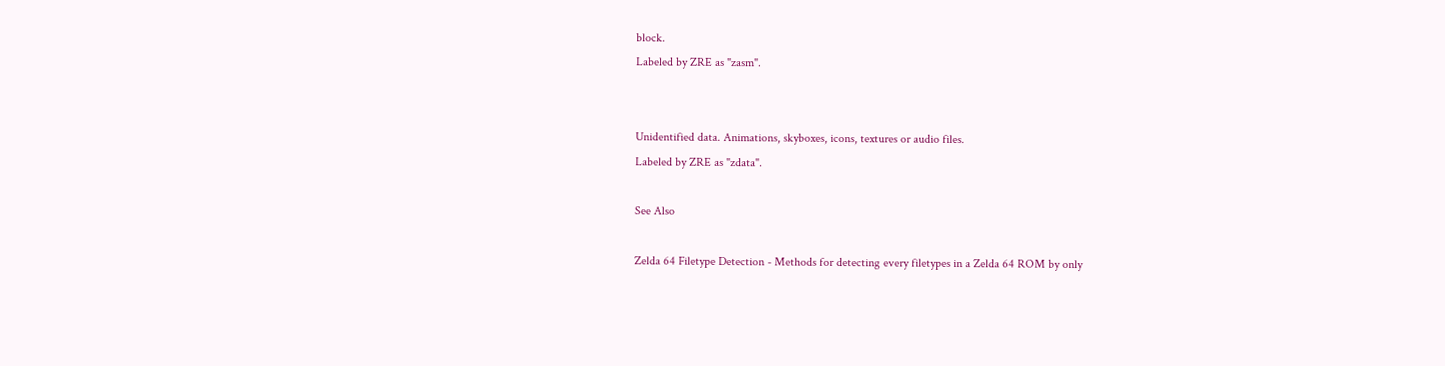block.
Labeled by ZRE as "zasm".


Unidentified data. Animations, skyboxes, icons, textures or audio files.
Labeled by ZRE as "zdata".

See Also

Zelda 64 Filetype Detection - Methods for detecting every filetypes in a Zelda 64 ROM by only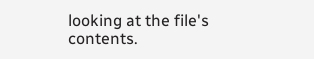looking at the file's contents.